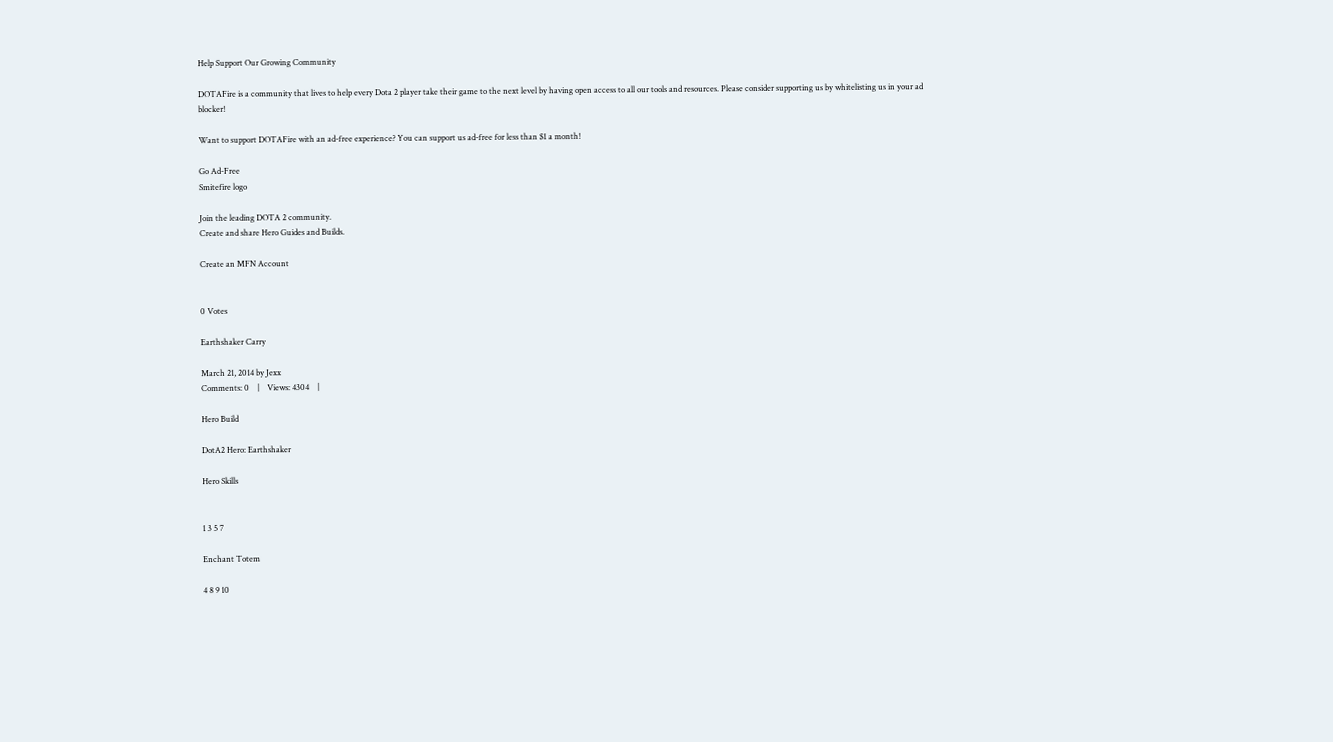Help Support Our Growing Community

DOTAFire is a community that lives to help every Dota 2 player take their game to the next level by having open access to all our tools and resources. Please consider supporting us by whitelisting us in your ad blocker!

Want to support DOTAFire with an ad-free experience? You can support us ad-free for less than $1 a month!

Go Ad-Free
Smitefire logo

Join the leading DOTA 2 community.
Create and share Hero Guides and Builds.

Create an MFN Account


0 Votes

Earthshaker Carry

March 21, 2014 by Jexx
Comments: 0    |    Views: 4304    |

Hero Build

DotA2 Hero: Earthshaker

Hero Skills


1 3 5 7

Enchant Totem

4 8 9 10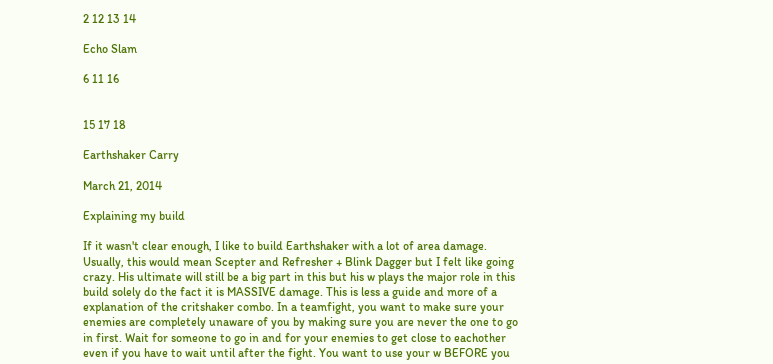2 12 13 14

Echo Slam

6 11 16


15 17 18

Earthshaker Carry

March 21, 2014

Explaining my build

If it wasn't clear enough, I like to build Earthshaker with a lot of area damage. Usually, this would mean Scepter and Refresher + Blink Dagger but I felt like going crazy. His ultimate will still be a big part in this but his w plays the major role in this build solely do the fact it is MASSIVE damage. This is less a guide and more of a explanation of the critshaker combo. In a teamfight, you want to make sure your enemies are completely unaware of you by making sure you are never the one to go in first. Wait for someone to go in and for your enemies to get close to eachother even if you have to wait until after the fight. You want to use your w BEFORE you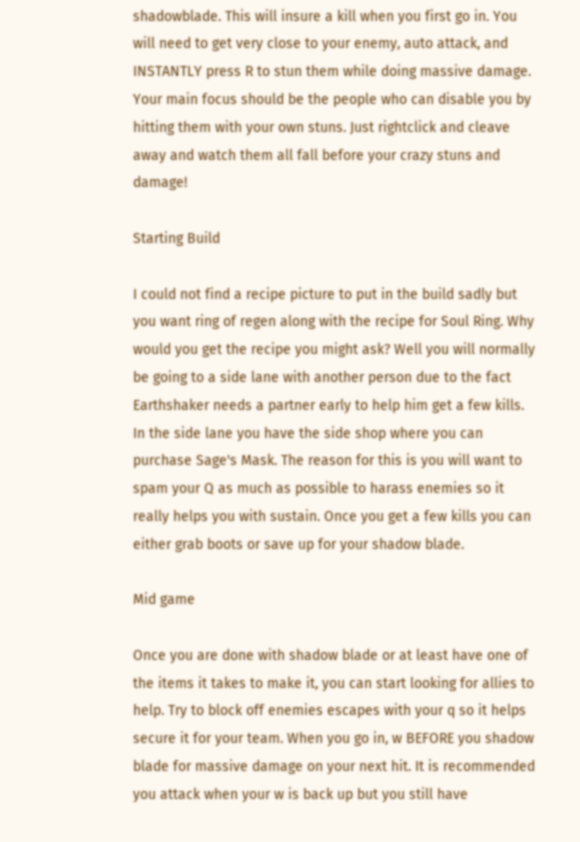shadowblade. This will insure a kill when you first go in. You will need to get very close to your enemy, auto attack, and INSTANTLY press R to stun them while doing massive damage. Your main focus should be the people who can disable you by hitting them with your own stuns. Just rightclick and cleave away and watch them all fall before your crazy stuns and damage!

Starting Build

I could not find a recipe picture to put in the build sadly but you want ring of regen along with the recipe for Soul Ring. Why would you get the recipe you might ask? Well you will normally be going to a side lane with another person due to the fact Earthshaker needs a partner early to help him get a few kills. In the side lane you have the side shop where you can purchase Sage's Mask. The reason for this is you will want to spam your Q as much as possible to harass enemies so it really helps you with sustain. Once you get a few kills you can either grab boots or save up for your shadow blade.

Mid game

Once you are done with shadow blade or at least have one of the items it takes to make it, you can start looking for allies to help. Try to block off enemies escapes with your q so it helps secure it for your team. When you go in, w BEFORE you shadow blade for massive damage on your next hit. It is recommended you attack when your w is back up but you still have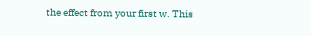the effect from your first w. This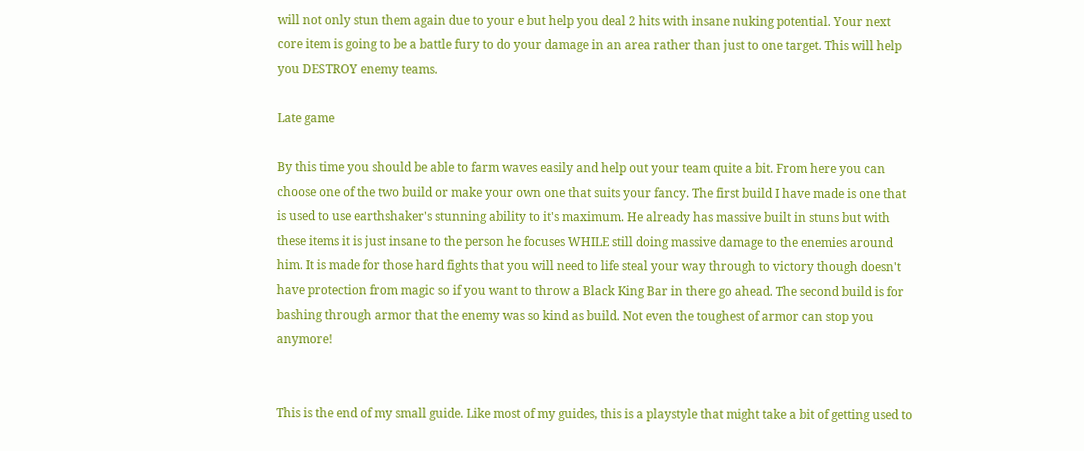will not only stun them again due to your e but help you deal 2 hits with insane nuking potential. Your next core item is going to be a battle fury to do your damage in an area rather than just to one target. This will help you DESTROY enemy teams.

Late game

By this time you should be able to farm waves easily and help out your team quite a bit. From here you can choose one of the two build or make your own one that suits your fancy. The first build I have made is one that is used to use earthshaker's stunning ability to it's maximum. He already has massive built in stuns but with these items it is just insane to the person he focuses WHILE still doing massive damage to the enemies around him. It is made for those hard fights that you will need to life steal your way through to victory though doesn't have protection from magic so if you want to throw a Black King Bar in there go ahead. The second build is for bashing through armor that the enemy was so kind as build. Not even the toughest of armor can stop you anymore!


This is the end of my small guide. Like most of my guides, this is a playstyle that might take a bit of getting used to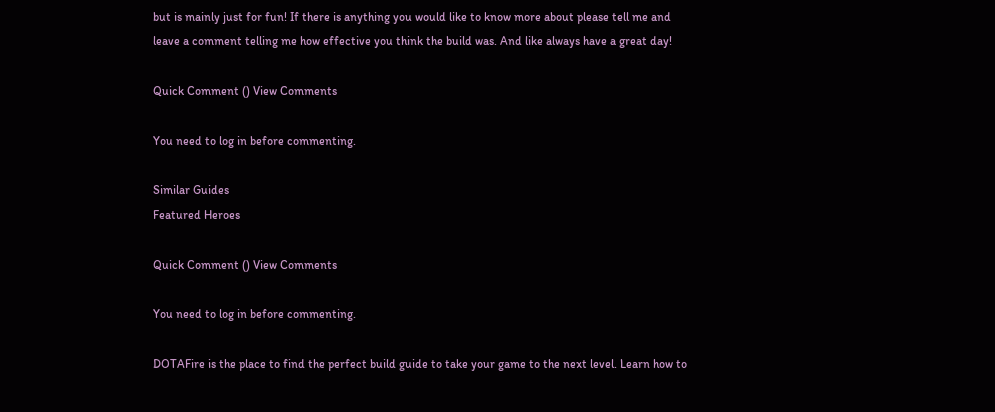but is mainly just for fun! If there is anything you would like to know more about please tell me and leave a comment telling me how effective you think the build was. And like always have a great day!

Quick Comment () View Comments

You need to log in before commenting.

Similar Guides
Featured Heroes

Quick Comment () View Comments

You need to log in before commenting.

DOTAFire is the place to find the perfect build guide to take your game to the next level. Learn how to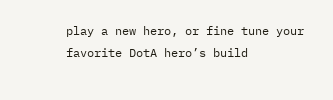play a new hero, or fine tune your favorite DotA hero’s build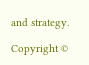and strategy.

Copyright ©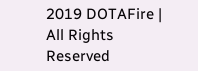2019 DOTAFire | All Rights Reserved